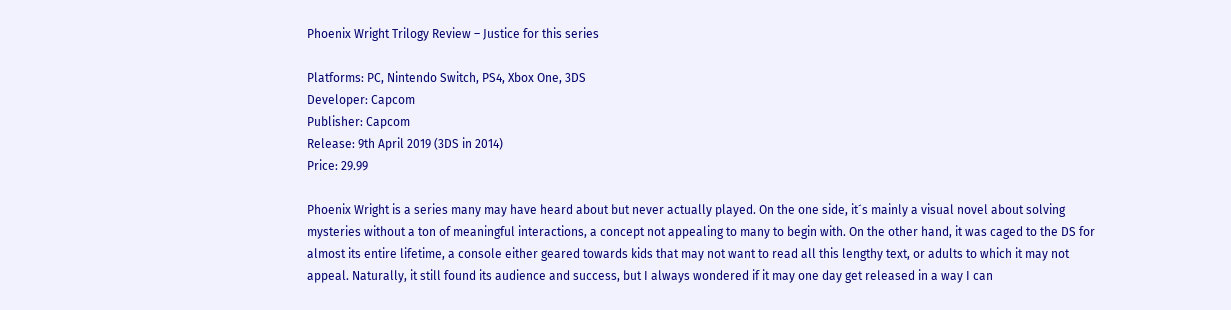Phoenix Wright Trilogy Review – Justice for this series

Platforms: PC, Nintendo Switch, PS4, Xbox One, 3DS
Developer: Capcom
Publisher: Capcom
Release: 9th April 2019 (3DS in 2014)
Price: 29.99

Phoenix Wright is a series many may have heard about but never actually played. On the one side, it´s mainly a visual novel about solving mysteries without a ton of meaningful interactions, a concept not appealing to many to begin with. On the other hand, it was caged to the DS for almost its entire lifetime, a console either geared towards kids that may not want to read all this lengthy text, or adults to which it may not appeal. Naturally, it still found its audience and success, but I always wondered if it may one day get released in a way I can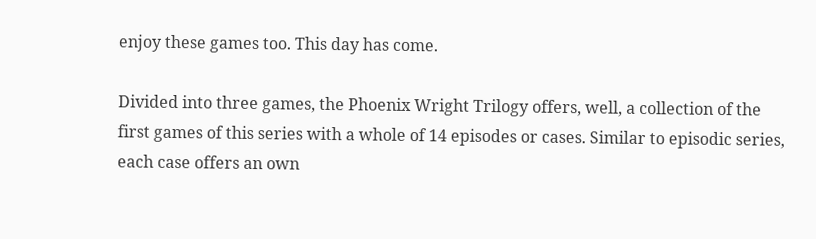enjoy these games too. This day has come.

Divided into three games, the Phoenix Wright Trilogy offers, well, a collection of the first games of this series with a whole of 14 episodes or cases. Similar to episodic series, each case offers an own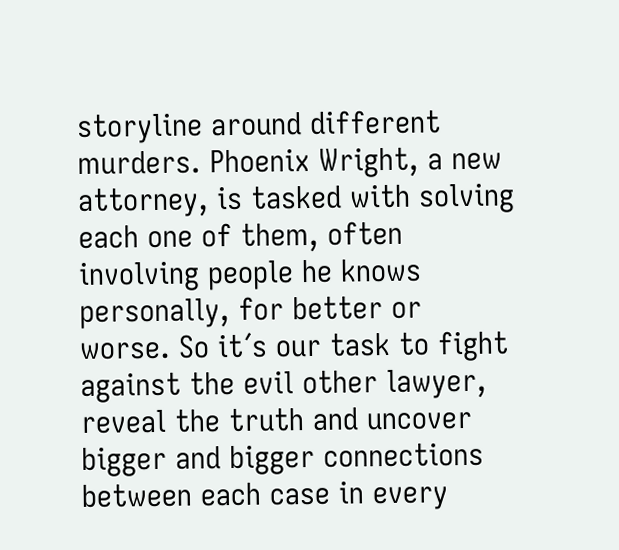storyline around different murders. Phoenix Wright, a new attorney, is tasked with solving each one of them, often involving people he knows personally, for better or worse. So it´s our task to fight against the evil other lawyer, reveal the truth and uncover bigger and bigger connections between each case in every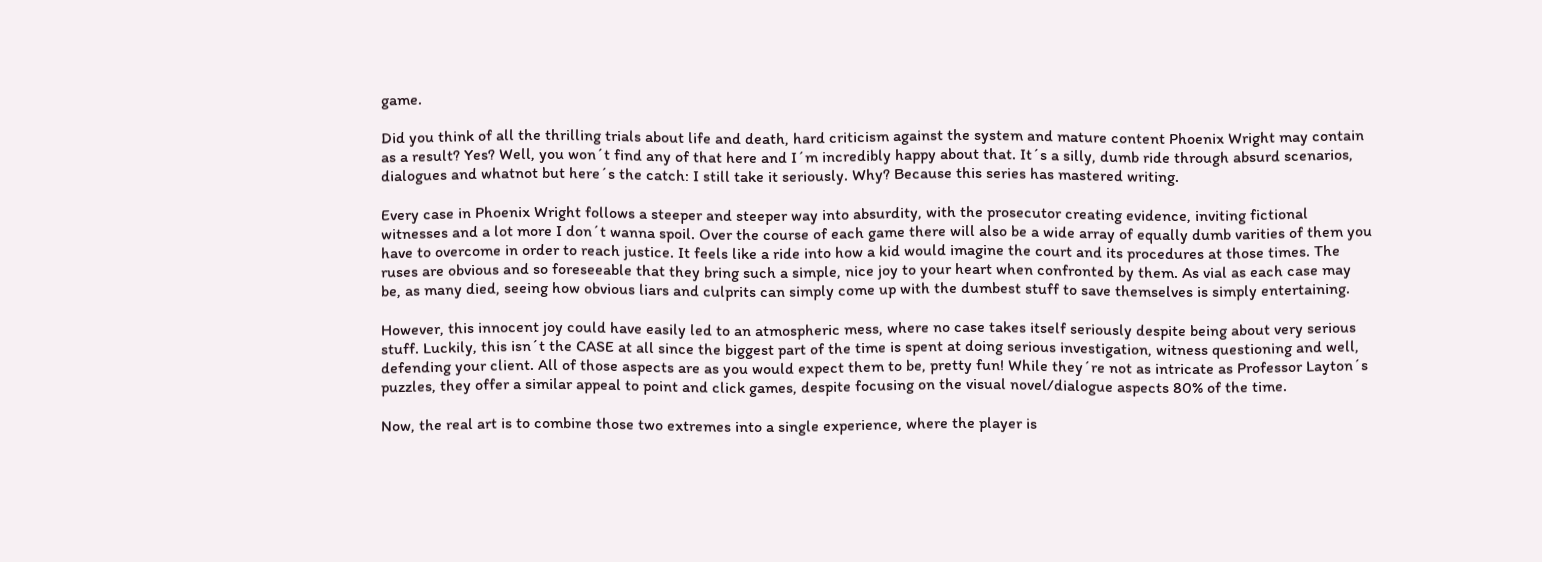game.

Did you think of all the thrilling trials about life and death, hard criticism against the system and mature content Phoenix Wright may contain as a result? Yes? Well, you won´t find any of that here and I´m incredibly happy about that. It´s a silly, dumb ride through absurd scenarios, dialogues and whatnot but here´s the catch: I still take it seriously. Why? Because this series has mastered writing.

Every case in Phoenix Wright follows a steeper and steeper way into absurdity, with the prosecutor creating evidence, inviting fictional witnesses and a lot more I don´t wanna spoil. Over the course of each game there will also be a wide array of equally dumb varities of them you have to overcome in order to reach justice. It feels like a ride into how a kid would imagine the court and its procedures at those times. The ruses are obvious and so foreseeable that they bring such a simple, nice joy to your heart when confronted by them. As vial as each case may be, as many died, seeing how obvious liars and culprits can simply come up with the dumbest stuff to save themselves is simply entertaining.

However, this innocent joy could have easily led to an atmospheric mess, where no case takes itself seriously despite being about very serious stuff. Luckily, this isn´t the CASE at all since the biggest part of the time is spent at doing serious investigation, witness questioning and well, defending your client. All of those aspects are as you would expect them to be, pretty fun! While they´re not as intricate as Professor Layton´s puzzles, they offer a similar appeal to point and click games, despite focusing on the visual novel/dialogue aspects 80% of the time.

Now, the real art is to combine those two extremes into a single experience, where the player is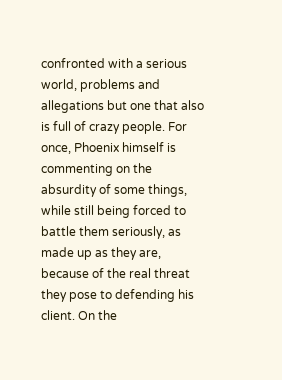confronted with a serious world, problems and allegations but one that also is full of crazy people. For once, Phoenix himself is commenting on the absurdity of some things, while still being forced to battle them seriously, as made up as they are, because of the real threat they pose to defending his client. On the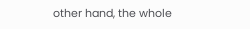other hand, the whole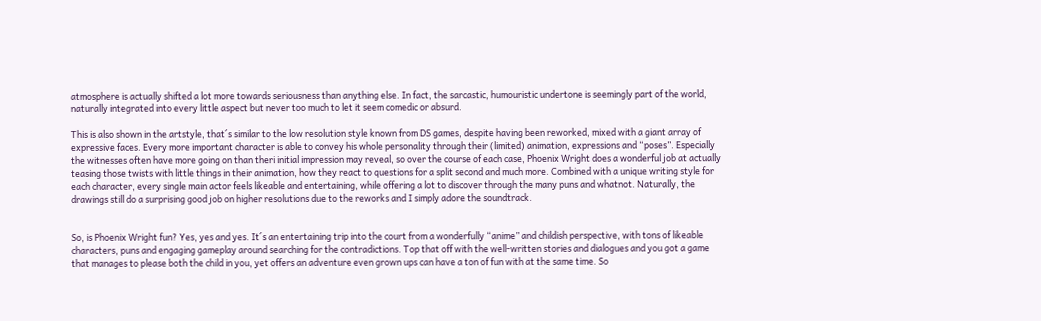atmosphere is actually shifted a lot more towards seriousness than anything else. In fact, the sarcastic, humouristic undertone is seemingly part of the world, naturally integrated into every little aspect but never too much to let it seem comedic or absurd.

This is also shown in the artstyle, that´s similar to the low resolution style known from DS games, despite having been reworked, mixed with a giant array of expressive faces. Every more important character is able to convey his whole personality through their (limited) animation, expressions and “poses”. Especially the witnesses often have more going on than theri initial impression may reveal, so over the course of each case, Phoenix Wright does a wonderful job at actually teasing those twists with little things in their animation, how they react to questions for a split second and much more. Combined with a unique writing style for each character, every single main actor feels likeable and entertaining, while offering a lot to discover through the many puns and whatnot. Naturally, the drawings still do a surprising good job on higher resolutions due to the reworks and I simply adore the soundtrack.


So, is Phoenix Wright fun? Yes, yes and yes. It´s an entertaining trip into the court from a wonderfully “anime” and childish perspective, with tons of likeable characters, puns and engaging gameplay around searching for the contradictions. Top that off with the well-written stories and dialogues and you got a game that manages to please both the child in you, yet offers an adventure even grown ups can have a ton of fun with at the same time. So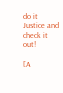do it Justice and check it out!

[A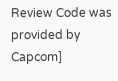Review Code was provided by Capcom]